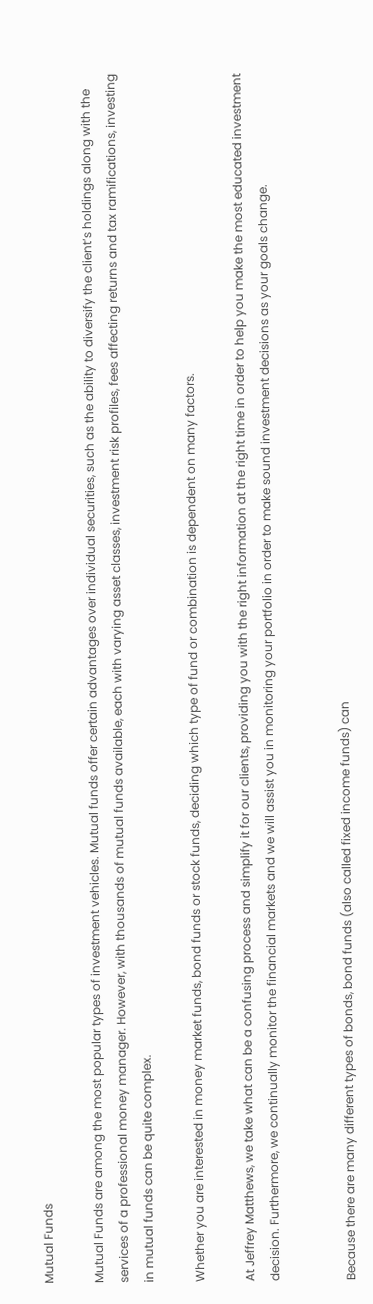Mutual Funds

Mutual Funds are among the most popular types of investment vehicles. Mutual funds offer certain advantages over individual securities, such as the ability to diversify the client’s holdings along with the services of a professional money manager. However, with thousands of mutual funds available, each with varying asset classes, investment risk profiles, fees affecting returns and tax ramifications, investing in mutual funds can be quite complex.

Whether you are interested in money market funds, bond funds or stock funds, deciding which type of fund or combination is dependent on many factors.

At Jeffrey Matthews, we take what can be a confusing process and simplify it for our clients, providing you with the right information at the right time in order to help you make the most educated investment decision. Furthermore, we continually monitor the financial markets and we will assist you in monitoring your portfolio in order to make sound investment decisions as your goals change.


Because there are many different types of bonds, bond funds (also called fixed income funds) can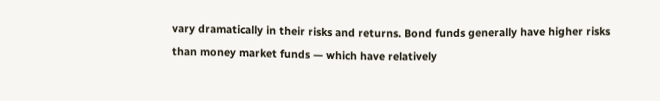vary dramatically in their risks and returns. Bond funds generally have higher risks than money market funds — which have relatively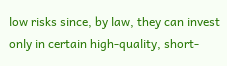low risks since, by law, they can invest only in certain high-quality, short-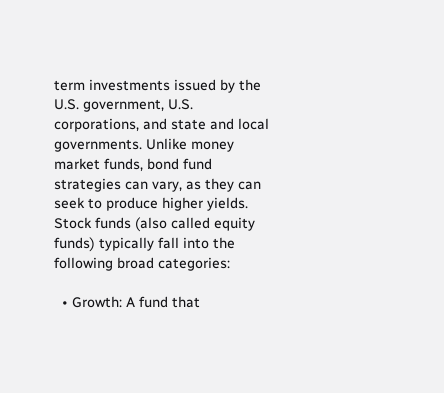term investments issued by the U.S. government, U.S. corporations, and state and local governments. Unlike money market funds, bond fund strategies can vary, as they can seek to produce higher yields.
Stock funds (also called equity funds) typically fall into the following broad categories:

  • Growth: A fund that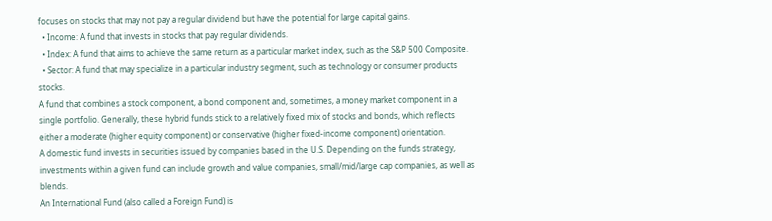focuses on stocks that may not pay a regular dividend but have the potential for large capital gains.
  • Income: A fund that invests in stocks that pay regular dividends.
  • Index: A fund that aims to achieve the same return as a particular market index, such as the S&P 500 Composite.
  • Sector: A fund that may specialize in a particular industry segment, such as technology or consumer products stocks.
A fund that combines a stock component, a bond component and, sometimes, a money market component in a single portfolio. Generally, these hybrid funds stick to a relatively fixed mix of stocks and bonds, which reflects either a moderate (higher equity component) or conservative (higher fixed-income component) orientation.
A domestic fund invests in securities issued by companies based in the U.S. Depending on the funds strategy, investments within a given fund can include growth and value companies, small/mid/large cap companies, as well as blends.
An International Fund (also called a Foreign Fund) is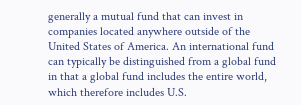generally a mutual fund that can invest in companies located anywhere outside of the United States of America. An international fund can typically be distinguished from a global fund in that a global fund includes the entire world, which therefore includes U.S.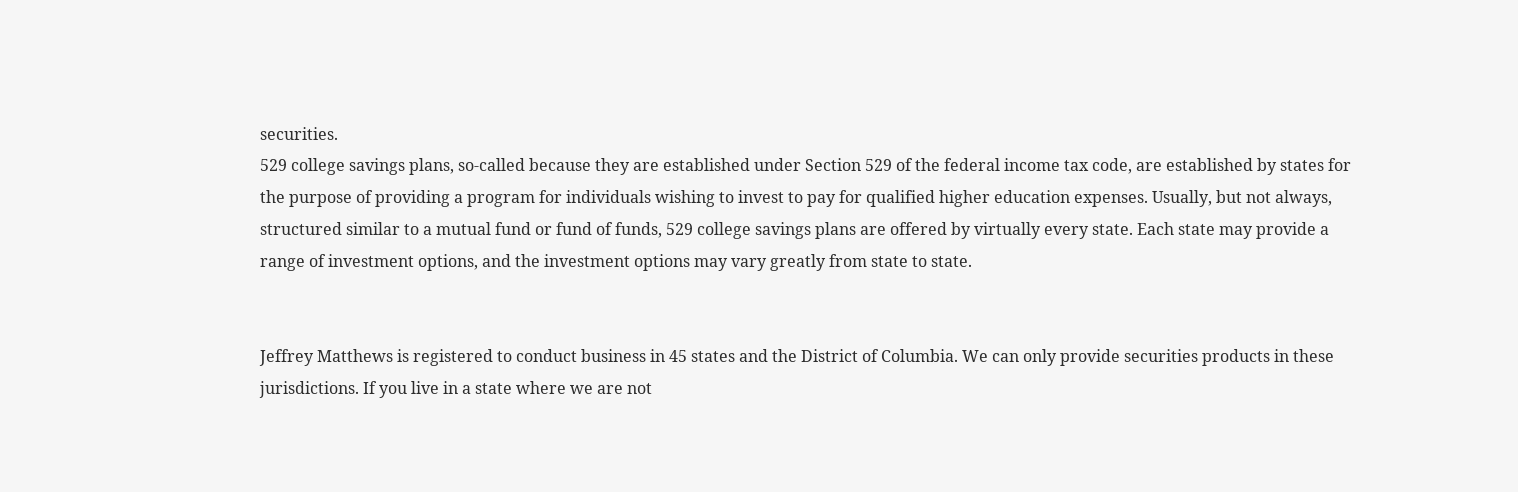securities.
529 college savings plans, so-called because they are established under Section 529 of the federal income tax code, are established by states for the purpose of providing a program for individuals wishing to invest to pay for qualified higher education expenses. Usually, but not always, structured similar to a mutual fund or fund of funds, 529 college savings plans are offered by virtually every state. Each state may provide a range of investment options, and the investment options may vary greatly from state to state.


Jeffrey Matthews is registered to conduct business in 45 states and the District of Columbia. We can only provide securities products in these jurisdictions. If you live in a state where we are not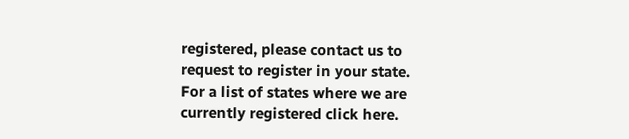registered, please contact us to request to register in your state.
For a list of states where we are currently registered click here.